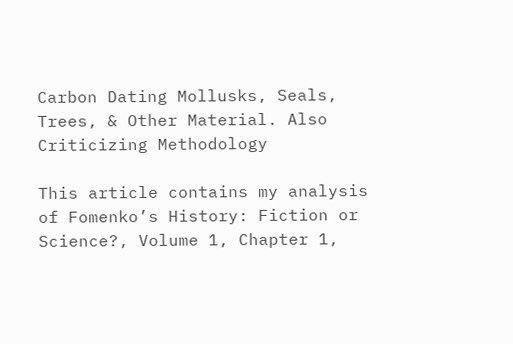Carbon Dating Mollusks, Seals, Trees, & Other Material. Also Criticizing Methodology

This article contains my analysis of Fomenko’s History: Fiction or Science?, Volume 1, Chapter 1,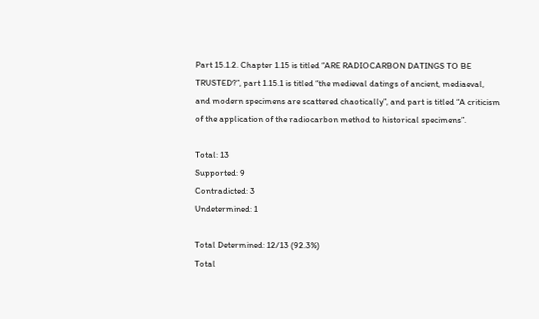Part 15.1.2. Chapter 1.15 is titled “ARE RADIOCARBON DATINGS TO BE TRUSTED?”, part 1.15.1 is titled “the medieval datings of ancient, mediaeval, and modern specimens are scattered chaotically”, and part is titled “A criticism of the application of the radiocarbon method to historical specimens”.

Total: 13
Supported: 9
Contradicted: 3
Undetermined: 1

Total Determined: 12/13 (92.3%)
Total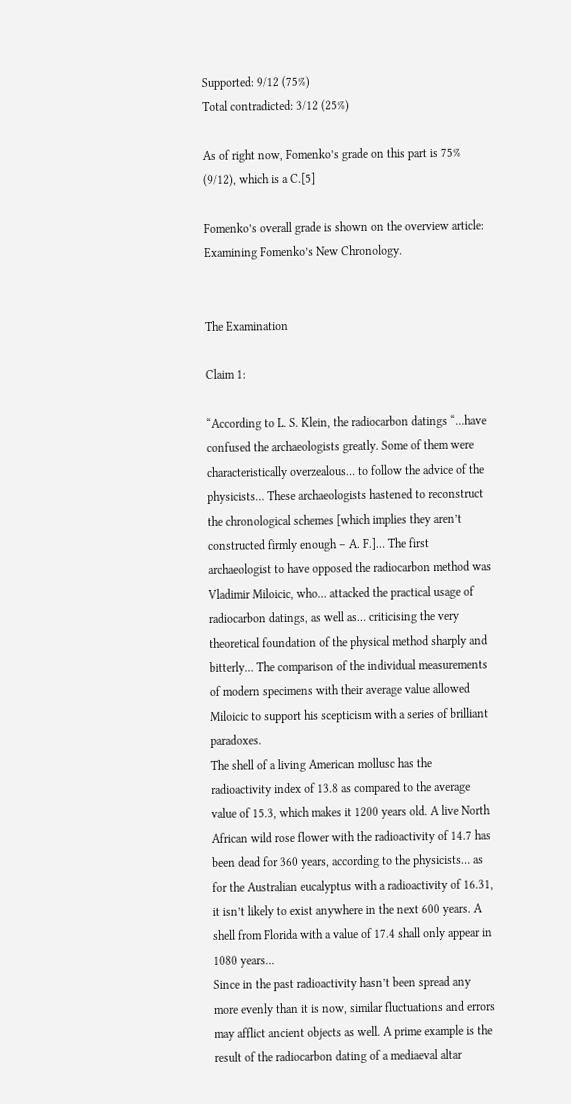Supported: 9/12 (75%)
Total contradicted: 3/12 (25%)

As of right now, Fomenko’s grade on this part is 75% (9/12), which is a C.[5]

Fomenko’s overall grade is shown on the overview article: Examining Fomenko’s New Chronology.


The Examination

Claim 1:

“According to L. S. Klein, the radiocarbon datings “…have confused the archaeologists greatly. Some of them were characteristically overzealous… to follow the advice of the physicists… These archaeologists hastened to reconstruct the chronological schemes [which implies they aren’t constructed firmly enough – A. F.]… The first archaeologist to have opposed the radiocarbon method was Vladimir Miloicic, who… attacked the practical usage of radiocarbon datings, as well as… criticising the very theoretical foundation of the physical method sharply and bitterly… The comparison of the individual measurements of modern specimens with their average value allowed Miloicic to support his scepticism with a series of brilliant paradoxes.
The shell of a living American mollusc has the radioactivity index of 13.8 as compared to the average value of 15.3, which makes it 1200 years old. A live North African wild rose flower with the radioactivity of 14.7 has been dead for 360 years, according to the physicists… as for the Australian eucalyptus with a radioactivity of 16.31, it isn’t likely to exist anywhere in the next 600 years. A shell from Florida with a value of 17.4 shall only appear in 1080 years…
Since in the past radioactivity hasn’t been spread any more evenly than it is now, similar fluctuations and errors may afflict ancient objects as well. A prime example is the result of the radiocarbon dating of a mediaeval altar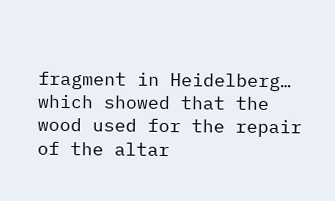fragment in Heidelberg… which showed that the wood used for the repair of the altar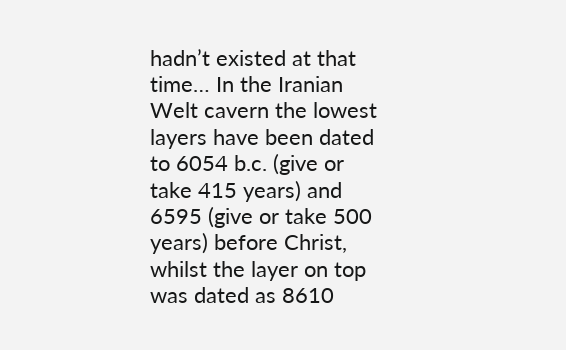hadn’t existed at that time… In the Iranian Welt cavern the lowest layers have been dated to 6054 b.c. (give or take 415 years) and 6595 (give or take 500 years) before Christ, whilst the layer on top was dated as 8610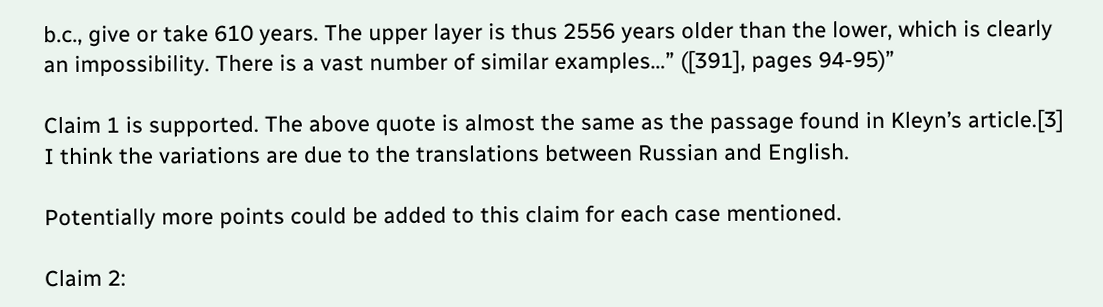b.c., give or take 610 years. The upper layer is thus 2556 years older than the lower, which is clearly an impossibility. There is a vast number of similar examples…” ([391], pages 94-95)”

Claim 1 is supported. The above quote is almost the same as the passage found in Kleyn’s article.[3] I think the variations are due to the translations between Russian and English.

Potentially more points could be added to this claim for each case mentioned.

Claim 2: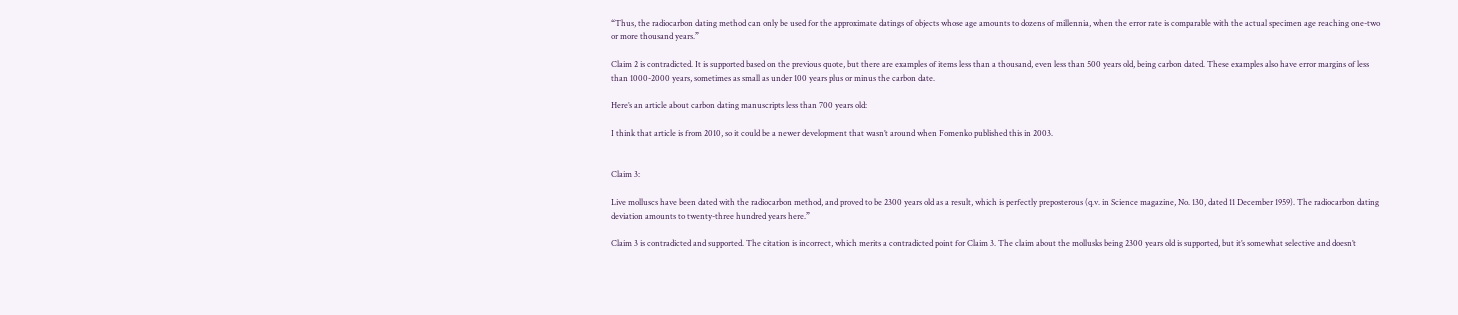“Thus, the radiocarbon dating method can only be used for the approximate datings of objects whose age amounts to dozens of millennia, when the error rate is comparable with the actual specimen age reaching one-two or more thousand years.”

Claim 2 is contradicted. It is supported based on the previous quote, but there are examples of items less than a thousand, even less than 500 years old, being carbon dated. These examples also have error margins of less than 1000-2000 years, sometimes as small as under 100 years plus or minus the carbon date.

Here’s an article about carbon dating manuscripts less than 700 years old:

I think that article is from 2010, so it could be a newer development that wasn’t around when Fomenko published this in 2003.


Claim 3:

Live molluscs have been dated with the radiocarbon method, and proved to be 2300 years old as a result, which is perfectly preposterous (q.v. in Science magazine, No. 130, dated 11 December 1959). The radiocarbon dating deviation amounts to twenty-three hundred years here.”

Claim 3 is contradicted and supported. The citation is incorrect, which merits a contradicted point for Claim 3. The claim about the mollusks being 2300 years old is supported, but it’s somewhat selective and doesn’t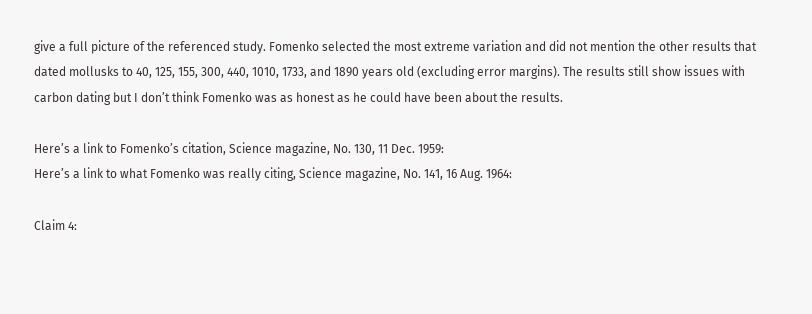give a full picture of the referenced study. Fomenko selected the most extreme variation and did not mention the other results that dated mollusks to 40, 125, 155, 300, 440, 1010, 1733, and 1890 years old (excluding error margins). The results still show issues with carbon dating but I don’t think Fomenko was as honest as he could have been about the results.

Here’s a link to Fomenko’s citation, Science magazine, No. 130, 11 Dec. 1959:
Here’s a link to what Fomenko was really citing, Science magazine, No. 141, 16 Aug. 1964:

Claim 4: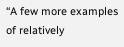“A few more examples of relatively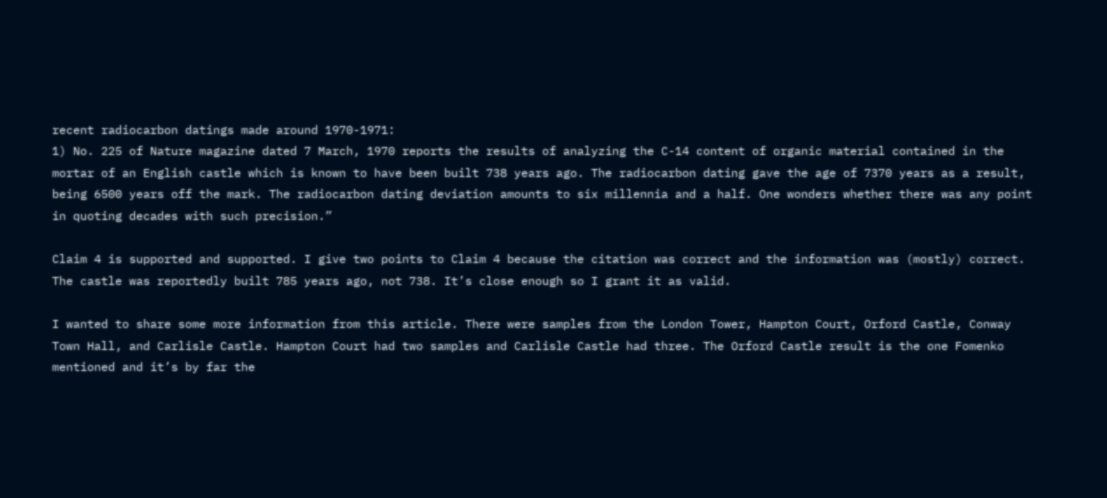recent radiocarbon datings made around 1970-1971:
1) No. 225 of Nature magazine dated 7 March, 1970 reports the results of analyzing the C-14 content of organic material contained in the mortar of an English castle which is known to have been built 738 years ago. The radiocarbon dating gave the age of 7370 years as a result, being 6500 years off the mark. The radiocarbon dating deviation amounts to six millennia and a half. One wonders whether there was any point in quoting decades with such precision.”

Claim 4 is supported and supported. I give two points to Claim 4 because the citation was correct and the information was (mostly) correct. The castle was reportedly built 785 years ago, not 738. It’s close enough so I grant it as valid.

I wanted to share some more information from this article. There were samples from the London Tower, Hampton Court, Orford Castle, Conway Town Hall, and Carlisle Castle. Hampton Court had two samples and Carlisle Castle had three. The Orford Castle result is the one Fomenko mentioned and it’s by far the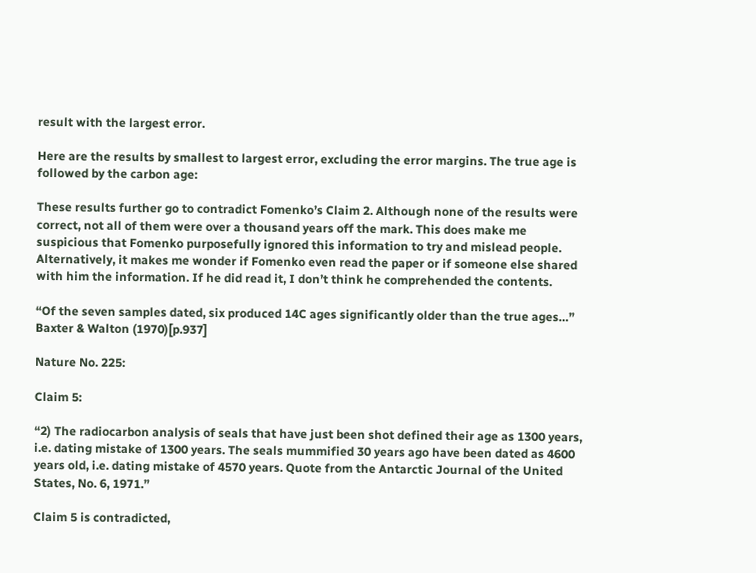result with the largest error.

Here are the results by smallest to largest error, excluding the error margins. The true age is followed by the carbon age:

These results further go to contradict Fomenko’s Claim 2. Although none of the results were correct, not all of them were over a thousand years off the mark. This does make me suspicious that Fomenko purposefully ignored this information to try and mislead people. Alternatively, it makes me wonder if Fomenko even read the paper or if someone else shared with him the information. If he did read it, I don’t think he comprehended the contents.

“Of the seven samples dated, six produced 14C ages significantly older than the true ages…”
Baxter & Walton (1970)[p.937]

Nature No. 225:

Claim 5:

“2) The radiocarbon analysis of seals that have just been shot defined their age as 1300 years, i.e. dating mistake of 1300 years. The seals mummified 30 years ago have been dated as 4600 years old, i.e. dating mistake of 4570 years. Quote from the Antarctic Journal of the United States, No. 6, 1971.”

Claim 5 is contradicted,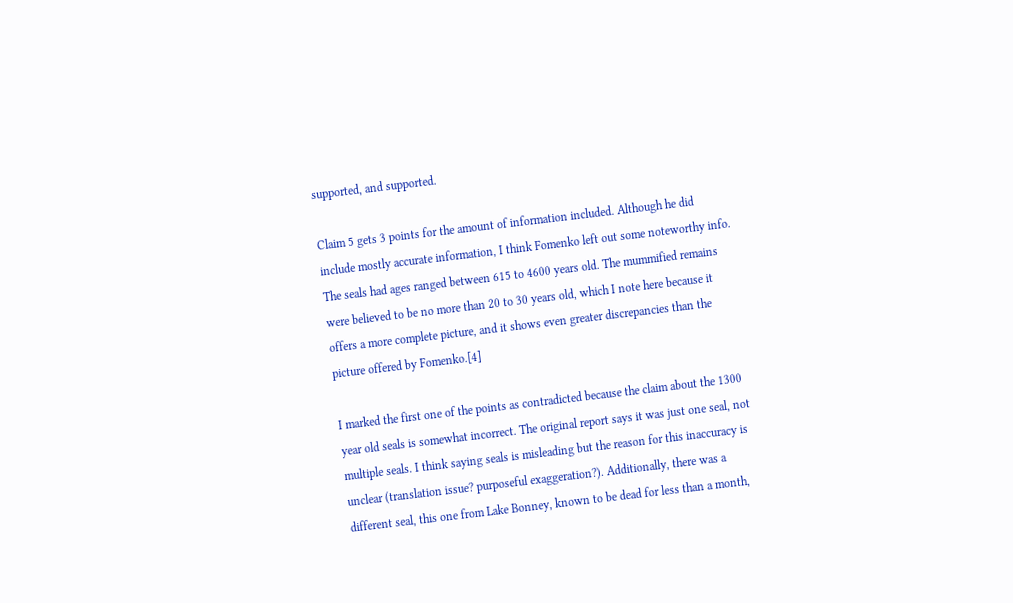supported, and supported.

Claim 5 gets 3 points for the amount of information included. Although he did include mostly accurate information, I think Fomenko left out some noteworthy info. The seals had ages ranged between 615 to 4600 years old. The mummified remains were believed to be no more than 20 to 30 years old, which I note here because it offers a more complete picture, and it shows even greater discrepancies than the picture offered by Fomenko.[4]

I marked the first one of the points as contradicted because the claim about the 1300 year old seals is somewhat incorrect. The original report says it was just one seal, not multiple seals. I think saying seals is misleading but the reason for this inaccuracy is unclear (translation issue? purposeful exaggeration?). Additionally, there was a different seal, this one from Lake Bonney, known to be dead for less than a month,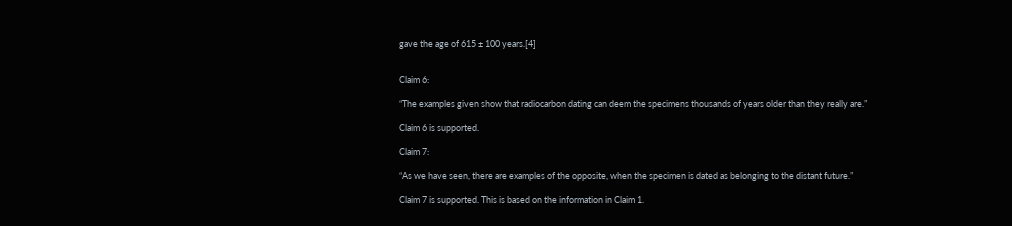gave the age of 615 ± 100 years.[4]


Claim 6:

“The examples given show that radiocarbon dating can deem the specimens thousands of years older than they really are.”

Claim 6 is supported.

Claim 7:

“As we have seen, there are examples of the opposite, when the specimen is dated as belonging to the distant future.”

Claim 7 is supported. This is based on the information in Claim 1.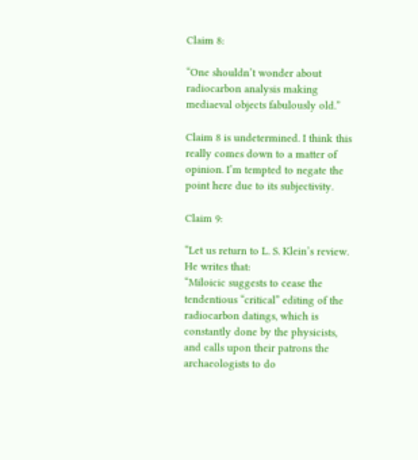Claim 8:

“One shouldn’t wonder about radiocarbon analysis making mediaeval objects fabulously old.”

Claim 8 is undetermined. I think this really comes down to a matter of opinion. I’m tempted to negate the point here due to its subjectivity.

Claim 9:

“Let us return to L. S. Klein’s review. He writes that:
“Miloicic suggests to cease the tendentious “critical” editing of the radiocarbon datings, which is constantly done by the physicists, and calls upon their patrons the archaeologists to do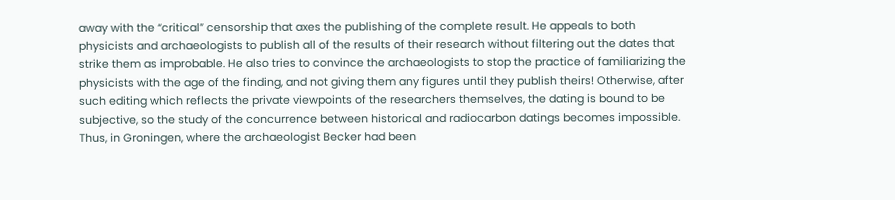away with the “critical” censorship that axes the publishing of the complete result. He appeals to both physicists and archaeologists to publish all of the results of their research without filtering out the dates that strike them as improbable. He also tries to convince the archaeologists to stop the practice of familiarizing the physicists with the age of the finding, and not giving them any figures until they publish theirs! Otherwise, after such editing which reflects the private viewpoints of the researchers themselves, the dating is bound to be subjective, so the study of the concurrence between historical and radiocarbon datings becomes impossible. Thus, in Groningen, where the archaeologist Becker had been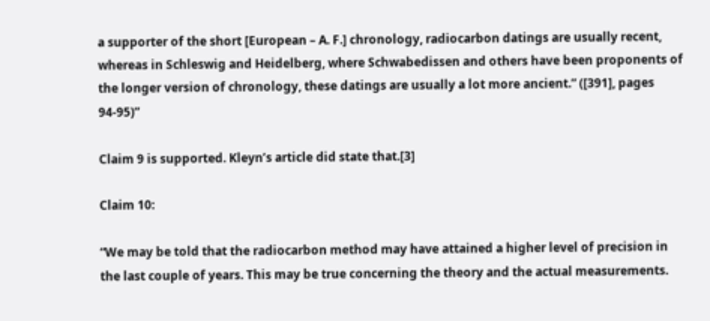a supporter of the short [European – A. F.] chronology, radiocarbon datings are usually recent, whereas in Schleswig and Heidelberg, where Schwabedissen and others have been proponents of the longer version of chronology, these datings are usually a lot more ancient.” ([391], pages 94-95)”

Claim 9 is supported. Kleyn’s article did state that.[3]

Claim 10:

“We may be told that the radiocarbon method may have attained a higher level of precision in the last couple of years. This may be true concerning the theory and the actual measurements.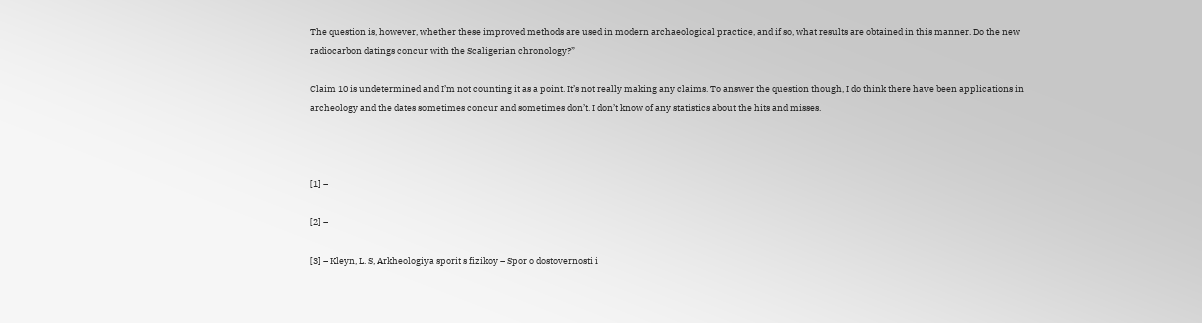The question is, however, whether these improved methods are used in modern archaeological practice, and if so, what results are obtained in this manner. Do the new radiocarbon datings concur with the Scaligerian chronology?”

Claim 10 is undetermined and I’m not counting it as a point. It’s not really making any claims. To answer the question though, I do think there have been applications in archeology and the dates sometimes concur and sometimes don’t. I don’t know of any statistics about the hits and misses.



[1] –

[2] –

[3] – Kleyn, L. S, Arkheologiya sporit s fizikoy – Spor o dostovernosti i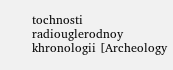tochnosti radiouglerodnoy khronologii [Archeology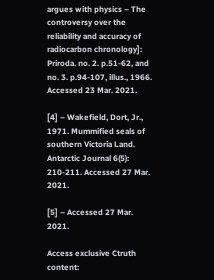argues with physics – The controversy over the reliability and accuracy of radiocarbon chronology]: Priroda. no. 2. p.51-62, and no. 3. p.94-107, illus., 1966. Accessed 23 Mar. 2021.

[4] – Wakefield, Dort, Jr., 1971. Mummified seals of southern Victoria Land. Antarctic Journal 6(5): 210-211. Accessed 27 Mar. 2021.

[5] – Accessed 27 Mar. 2021.

Access exclusive Ctruth content: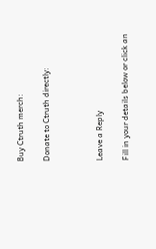Buy Ctruth merch:

Donate to Ctruth directly:



Leave a Reply

Fill in your details below or click an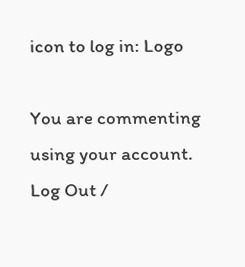icon to log in: Logo

You are commenting using your account. Log Out /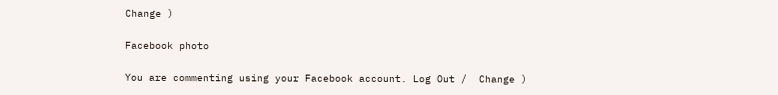Change )

Facebook photo

You are commenting using your Facebook account. Log Out /  Change )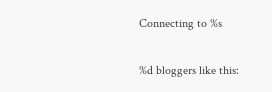Connecting to %s

%d bloggers like this: